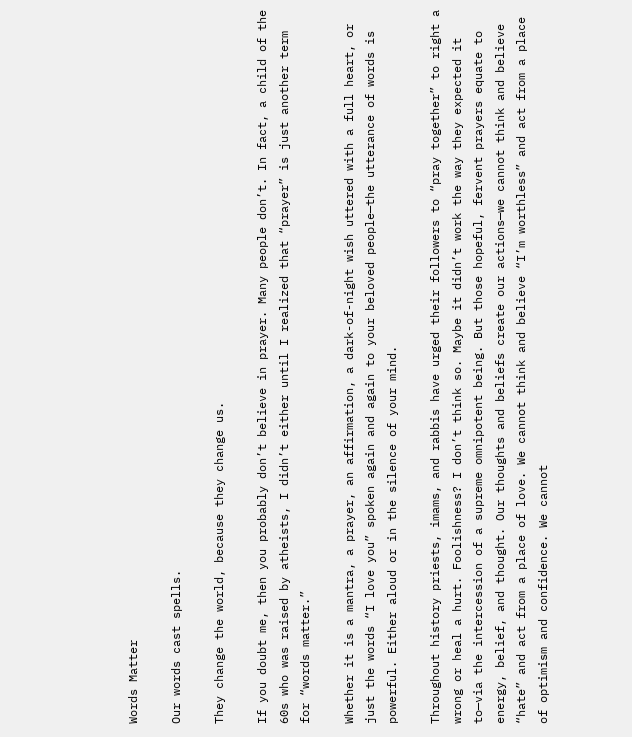Words Matter

Our words cast spells.

They change the world, because they change us.

If you doubt me, then you probably don’t believe in prayer. Many people don’t. In fact, a child of the 60s who was raised by atheists, I didn’t either until I realized that “prayer” is just another term for “words matter.”

Whether it is a mantra, a prayer, an affirmation, a dark-of-night wish uttered with a full heart, or just the words “I love you” spoken again and again to your beloved people—the utterance of words is powerful. Either aloud or in the silence of your mind.

Throughout history priests, imams, and rabbis have urged their followers to “pray together” to right a wrong or heal a hurt. Foolishness? I don’t think so. Maybe it didn’t work the way they expected it to—via the intercession of a supreme omnipotent being. But those hopeful, fervent prayers equate to energy, belief, and thought. Our thoughts and beliefs create our actions—we cannot think and believe “hate” and act from a place of love. We cannot think and believe “I’m worthless” and act from a place of optimism and confidence. We cannot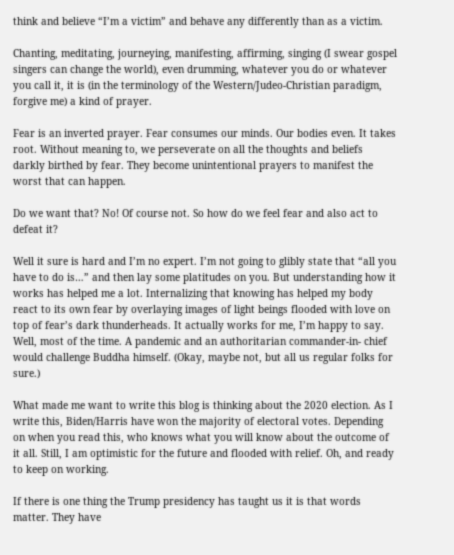think and believe “I’m a victim” and behave any differently than as a victim.

Chanting, meditating, journeying, manifesting, affirming, singing (I swear gospel singers can change the world), even drumming, whatever you do or whatever you call it, it is (in the terminology of the Western/Judeo-Christian paradigm, forgive me) a kind of prayer.

Fear is an inverted prayer. Fear consumes our minds. Our bodies even. It takes root. Without meaning to, we perseverate on all the thoughts and beliefs darkly birthed by fear. They become unintentional prayers to manifest the worst that can happen.

Do we want that? No! Of course not. So how do we feel fear and also act to defeat it?

Well it sure is hard and I’m no expert. I’m not going to glibly state that “all you have to do is…” and then lay some platitudes on you. But understanding how it works has helped me a lot. Internalizing that knowing has helped my body react to its own fear by overlaying images of light beings flooded with love on top of fear’s dark thunderheads. It actually works for me, I’m happy to say. Well, most of the time. A pandemic and an authoritarian commander-in- chief would challenge Buddha himself. (Okay, maybe not, but all us regular folks for sure.)

What made me want to write this blog is thinking about the 2020 election. As I write this, Biden/Harris have won the majority of electoral votes. Depending on when you read this, who knows what you will know about the outcome of it all. Still, I am optimistic for the future and flooded with relief. Oh, and ready to keep on working.

If there is one thing the Trump presidency has taught us it is that words matter. They have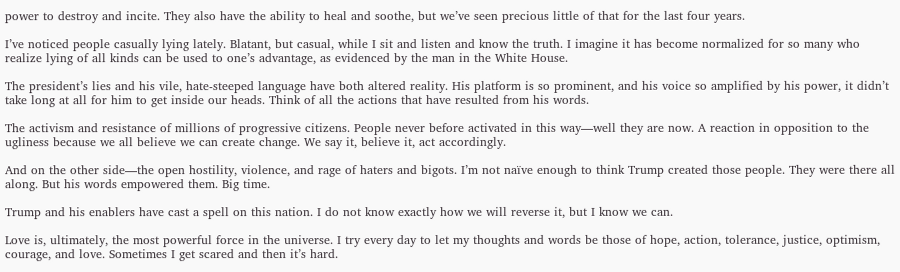power to destroy and incite. They also have the ability to heal and soothe, but we’ve seen precious little of that for the last four years.

I’ve noticed people casually lying lately. Blatant, but casual, while I sit and listen and know the truth. I imagine it has become normalized for so many who realize lying of all kinds can be used to one’s advantage, as evidenced by the man in the White House.

The president’s lies and his vile, hate-steeped language have both altered reality. His platform is so prominent, and his voice so amplified by his power, it didn’t take long at all for him to get inside our heads. Think of all the actions that have resulted from his words.

The activism and resistance of millions of progressive citizens. People never before activated in this way—well they are now. A reaction in opposition to the ugliness because we all believe we can create change. We say it, believe it, act accordingly.

And on the other side—the open hostility, violence, and rage of haters and bigots. I’m not naïve enough to think Trump created those people. They were there all along. But his words empowered them. Big time.

Trump and his enablers have cast a spell on this nation. I do not know exactly how we will reverse it, but I know we can.

Love is, ultimately, the most powerful force in the universe. I try every day to let my thoughts and words be those of hope, action, tolerance, justice, optimism, courage, and love. Sometimes I get scared and then it’s hard.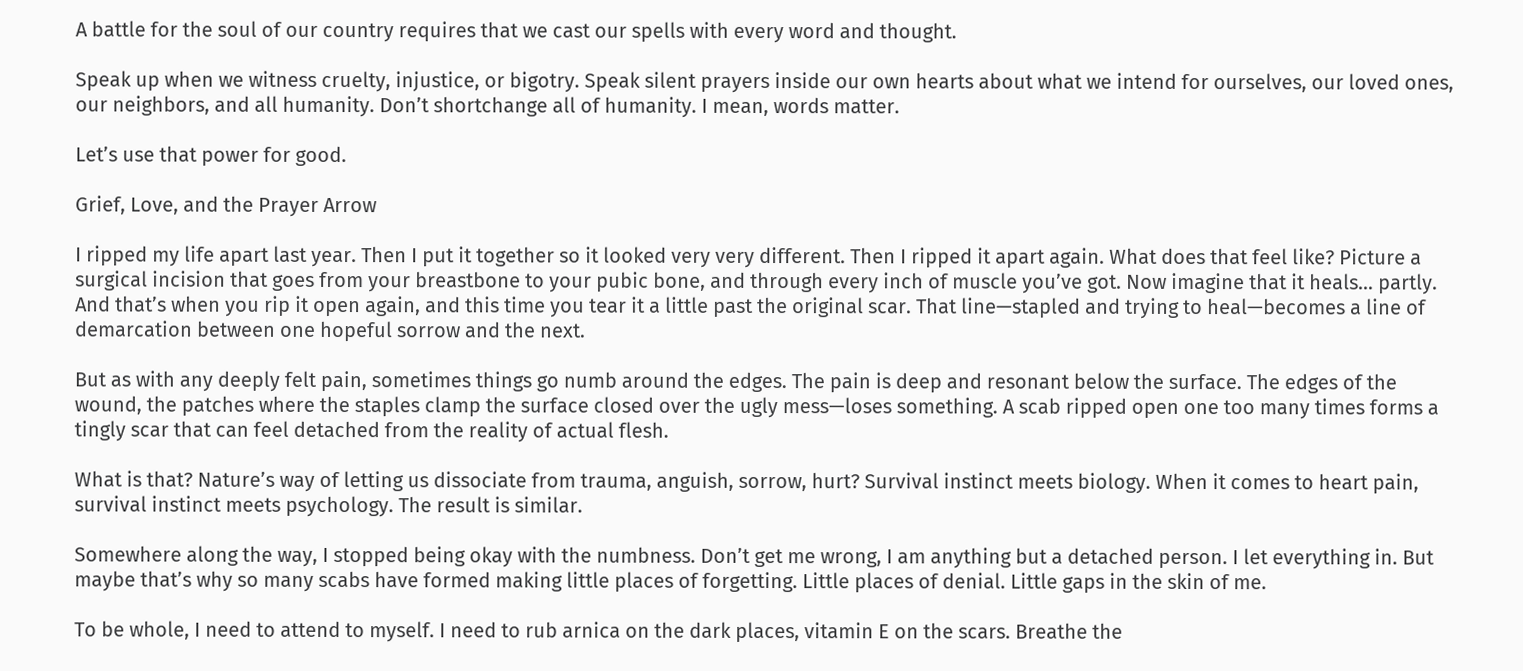A battle for the soul of our country requires that we cast our spells with every word and thought.

Speak up when we witness cruelty, injustice, or bigotry. Speak silent prayers inside our own hearts about what we intend for ourselves, our loved ones, our neighbors, and all humanity. Don’t shortchange all of humanity. I mean, words matter.

Let’s use that power for good.

Grief, Love, and the Prayer Arrow

I ripped my life apart last year. Then I put it together so it looked very very different. Then I ripped it apart again. What does that feel like? Picture a surgical incision that goes from your breastbone to your pubic bone, and through every inch of muscle you’ve got. Now imagine that it heals… partly. And that’s when you rip it open again, and this time you tear it a little past the original scar. That line—stapled and trying to heal—becomes a line of demarcation between one hopeful sorrow and the next.

But as with any deeply felt pain, sometimes things go numb around the edges. The pain is deep and resonant below the surface. The edges of the wound, the patches where the staples clamp the surface closed over the ugly mess—loses something. A scab ripped open one too many times forms a tingly scar that can feel detached from the reality of actual flesh.

What is that? Nature’s way of letting us dissociate from trauma, anguish, sorrow, hurt? Survival instinct meets biology. When it comes to heart pain, survival instinct meets psychology. The result is similar.

Somewhere along the way, I stopped being okay with the numbness. Don’t get me wrong, I am anything but a detached person. I let everything in. But maybe that’s why so many scabs have formed making little places of forgetting. Little places of denial. Little gaps in the skin of me.

To be whole, I need to attend to myself. I need to rub arnica on the dark places, vitamin E on the scars. Breathe the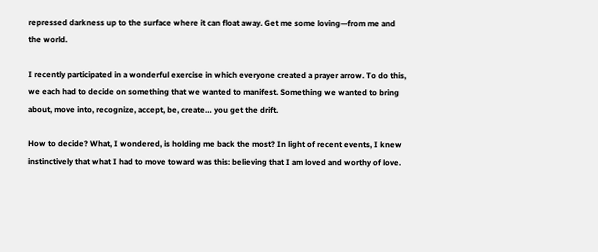repressed darkness up to the surface where it can float away. Get me some loving—from me and the world.

I recently participated in a wonderful exercise in which everyone created a prayer arrow. To do this, we each had to decide on something that we wanted to manifest. Something we wanted to bring about, move into, recognize, accept, be, create… you get the drift.

How to decide? What, I wondered, is holding me back the most? In light of recent events, I knew instinctively that what I had to move toward was this: believing that I am loved and worthy of love.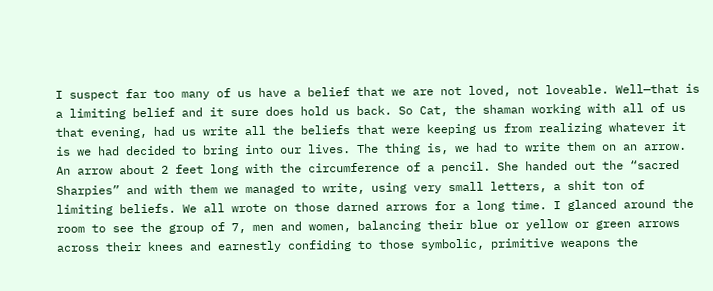I suspect far too many of us have a belief that we are not loved, not loveable. Well—that is a limiting belief and it sure does hold us back. So Cat, the shaman working with all of us that evening, had us write all the beliefs that were keeping us from realizing whatever it is we had decided to bring into our lives. The thing is, we had to write them on an arrow. An arrow about 2 feet long with the circumference of a pencil. She handed out the “sacred Sharpies” and with them we managed to write, using very small letters, a shit ton of limiting beliefs. We all wrote on those darned arrows for a long time. I glanced around the room to see the group of 7, men and women, balancing their blue or yellow or green arrows across their knees and earnestly confiding to those symbolic, primitive weapons the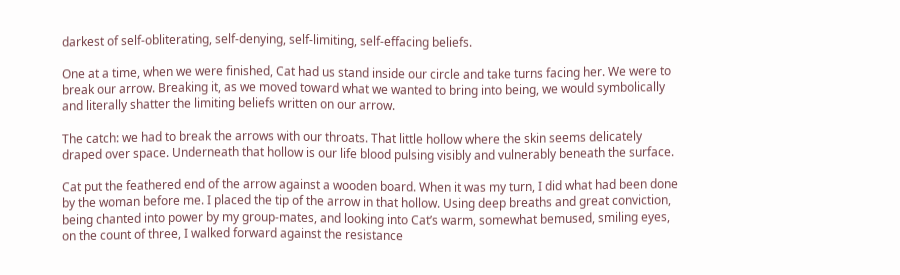darkest of self-obliterating, self-denying, self-limiting, self-effacing beliefs.

One at a time, when we were finished, Cat had us stand inside our circle and take turns facing her. We were to break our arrow. Breaking it, as we moved toward what we wanted to bring into being, we would symbolically and literally shatter the limiting beliefs written on our arrow.

The catch: we had to break the arrows with our throats. That little hollow where the skin seems delicately draped over space. Underneath that hollow is our life blood pulsing visibly and vulnerably beneath the surface.

Cat put the feathered end of the arrow against a wooden board. When it was my turn, I did what had been done by the woman before me. I placed the tip of the arrow in that hollow. Using deep breaths and great conviction, being chanted into power by my group-mates, and looking into Cat’s warm, somewhat bemused, smiling eyes, on the count of three, I walked forward against the resistance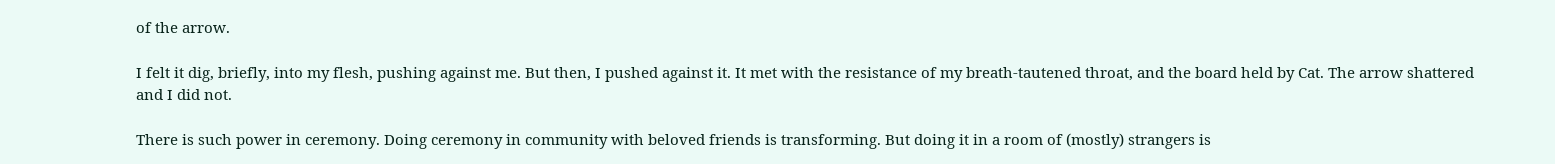of the arrow.

I felt it dig, briefly, into my flesh, pushing against me. But then, I pushed against it. It met with the resistance of my breath-tautened throat, and the board held by Cat. The arrow shattered and I did not.

There is such power in ceremony. Doing ceremony in community with beloved friends is transforming. But doing it in a room of (mostly) strangers is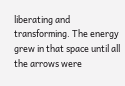liberating and transforming. The energy grew in that space until all the arrows were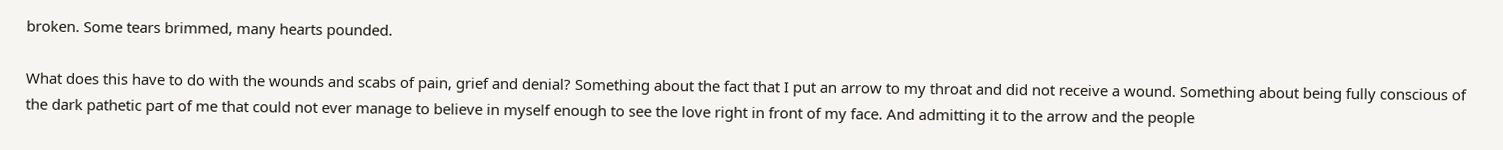broken. Some tears brimmed, many hearts pounded.

What does this have to do with the wounds and scabs of pain, grief and denial? Something about the fact that I put an arrow to my throat and did not receive a wound. Something about being fully conscious of the dark pathetic part of me that could not ever manage to believe in myself enough to see the love right in front of my face. And admitting it to the arrow and the people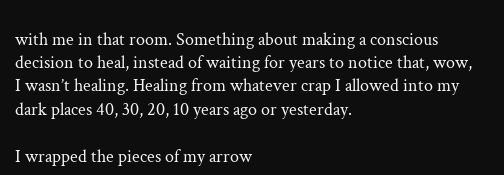with me in that room. Something about making a conscious decision to heal, instead of waiting for years to notice that, wow, I wasn’t healing. Healing from whatever crap I allowed into my dark places 40, 30, 20, 10 years ago or yesterday.

I wrapped the pieces of my arrow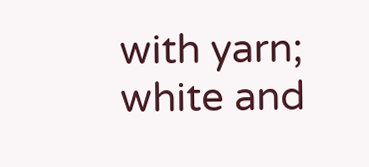with yarn; white and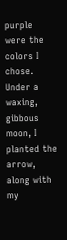purple were the colors I chose. Under a waxing, gibbous moon, I planted the arrow, along with my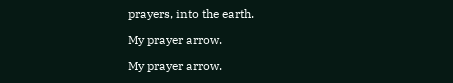prayers, into the earth.

My prayer arrow.

My prayer arrow.